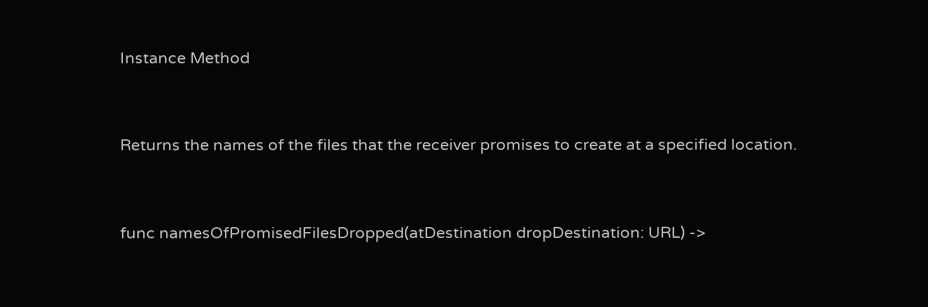Instance Method


Returns the names of the files that the receiver promises to create at a specified location.


func namesOfPromisedFilesDropped(atDestination dropDestination: URL) ->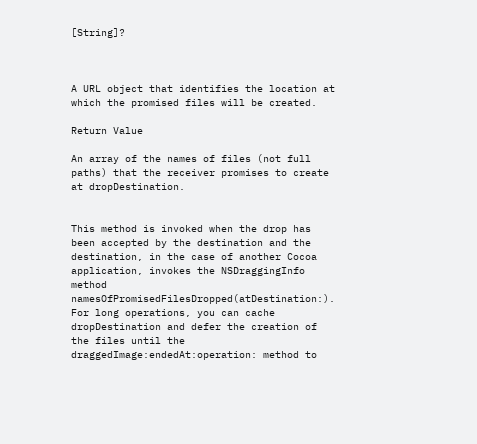[String]?



A URL object that identifies the location at which the promised files will be created.

Return Value

An array of the names of files (not full paths) that the receiver promises to create at dropDestination.


This method is invoked when the drop has been accepted by the destination and the destination, in the case of another Cocoa application, invokes the NSDraggingInfo method namesOfPromisedFilesDropped(atDestination:). For long operations, you can cache dropDestination and defer the creation of the files until the draggedImage:endedAt:operation: method to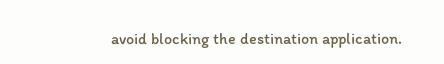avoid blocking the destination application.